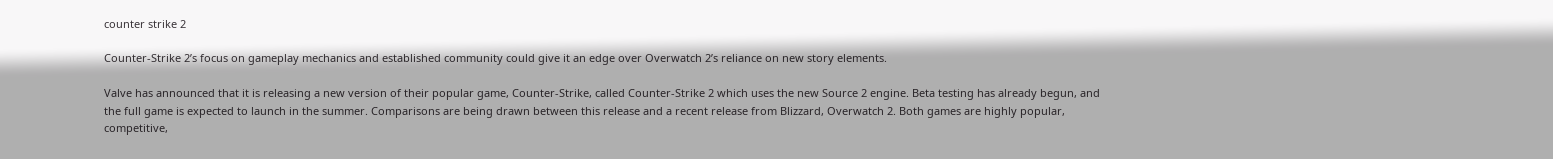counter strike 2

Counter-Strike 2’s focus on gameplay mechanics and established community could give it an edge over Overwatch 2’s reliance on new story elements.

Valve has announced that it is releasing a new version of their popular game, Counter-Strike, called Counter-Strike 2 which uses the new Source 2 engine. Beta testing has already begun, and the full game is expected to launch in the summer. Comparisons are being drawn between this release and a recent release from Blizzard, Overwatch 2. Both games are highly popular, competitive,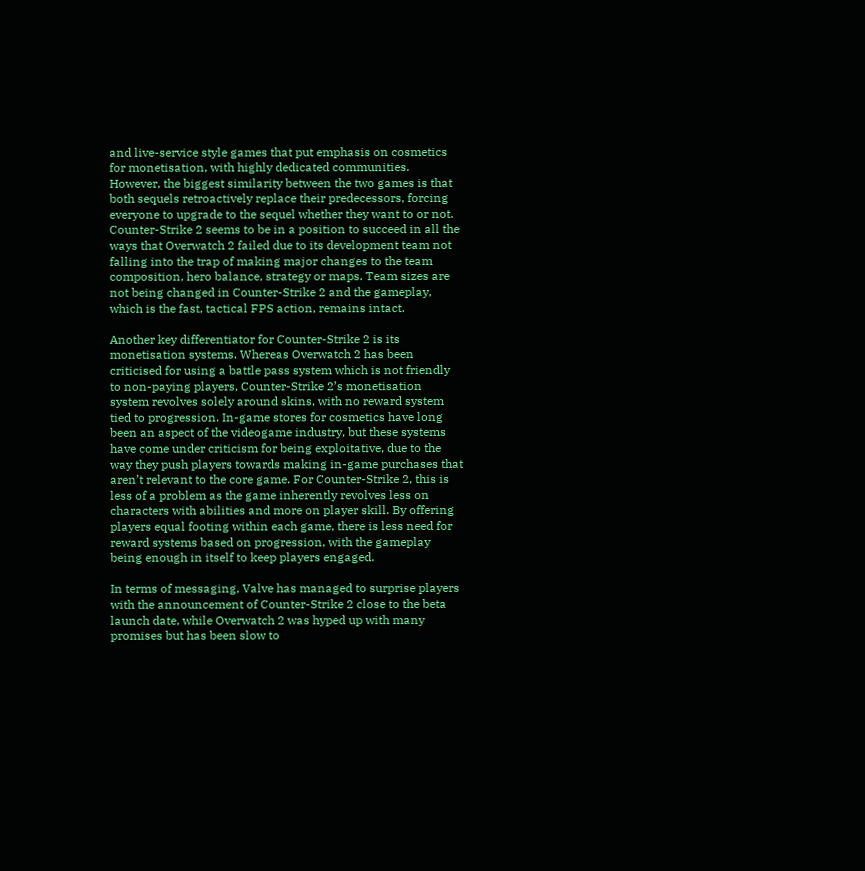and live-service style games that put emphasis on cosmetics for monetisation, with highly dedicated communities. However, the biggest similarity between the two games is that both sequels retroactively replace their predecessors, forcing everyone to upgrade to the sequel whether they want to or not. Counter-Strike 2 seems to be in a position to succeed in all the ways that Overwatch 2 failed due to its development team not falling into the trap of making major changes to the team composition, hero balance, strategy or maps. Team sizes are not being changed in Counter-Strike 2 and the gameplay, which is the fast, tactical FPS action, remains intact.

Another key differentiator for Counter-Strike 2 is its monetisation systems. Whereas Overwatch 2 has been criticised for using a battle pass system which is not friendly to non-paying players, Counter-Strike 2’s monetisation system revolves solely around skins, with no reward system tied to progression. In-game stores for cosmetics have long been an aspect of the videogame industry, but these systems have come under criticism for being exploitative, due to the way they push players towards making in-game purchases that aren’t relevant to the core game. For Counter-Strike 2, this is less of a problem as the game inherently revolves less on characters with abilities and more on player skill. By offering players equal footing within each game, there is less need for reward systems based on progression, with the gameplay being enough in itself to keep players engaged.

In terms of messaging, Valve has managed to surprise players with the announcement of Counter-Strike 2 close to the beta launch date, while Overwatch 2 was hyped up with many promises but has been slow to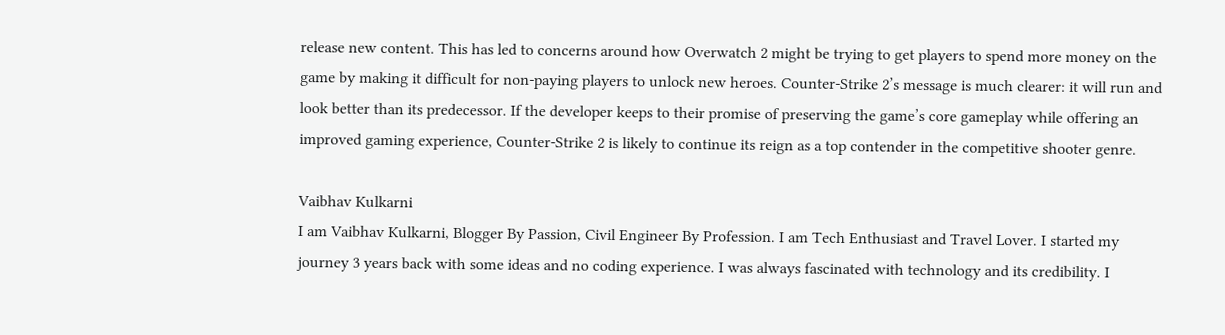release new content. This has led to concerns around how Overwatch 2 might be trying to get players to spend more money on the game by making it difficult for non-paying players to unlock new heroes. Counter-Strike 2’s message is much clearer: it will run and look better than its predecessor. If the developer keeps to their promise of preserving the game’s core gameplay while offering an improved gaming experience, Counter-Strike 2 is likely to continue its reign as a top contender in the competitive shooter genre.

Vaibhav Kulkarni
I am Vaibhav Kulkarni, Blogger By Passion, Civil Engineer By Profession. I am Tech Enthusiast and Travel Lover. I started my journey 3 years back with some ideas and no coding experience. I was always fascinated with technology and its credibility. I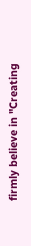firmly believe in "Creating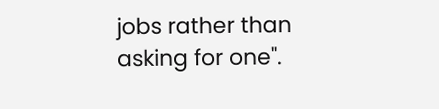jobs rather than asking for one".